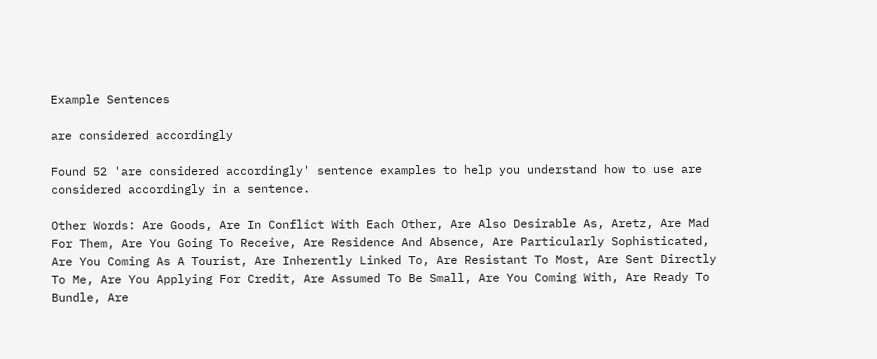Example Sentences

are considered accordingly

Found 52 'are considered accordingly' sentence examples to help you understand how to use are considered accordingly in a sentence.

Other Words: Are Goods, Are In Conflict With Each Other, Are Also Desirable As, Aretz, Are Mad For Them, Are You Going To Receive, Are Residence And Absence, Are Particularly Sophisticated, Are You Coming As A Tourist, Are Inherently Linked To, Are Resistant To Most, Are Sent Directly To Me, Are You Applying For Credit, Are Assumed To Be Small, Are You Coming With, Are Ready To Bundle, Are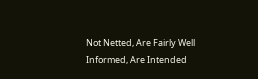Not Netted, Are Fairly Well Informed, Are Intended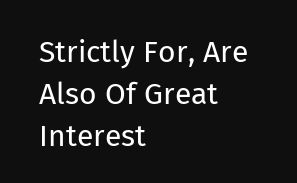Strictly For, Are Also Of Great Interest